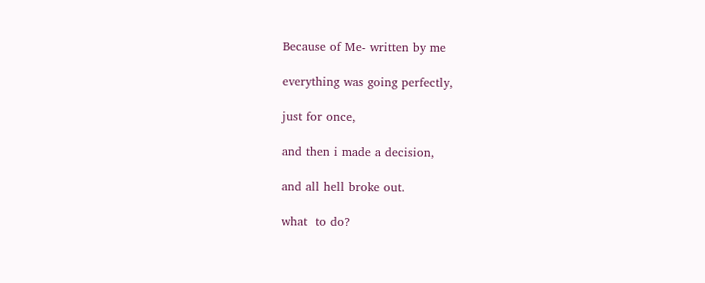Because of Me- written by me

everything was going perfectly,

just for once,

and then i made a decision,

and all hell broke out.

what  to do?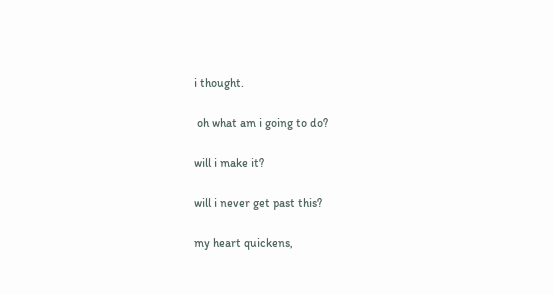i thought.

 oh what am i going to do?

will i make it?

will i never get past this?

my heart quickens,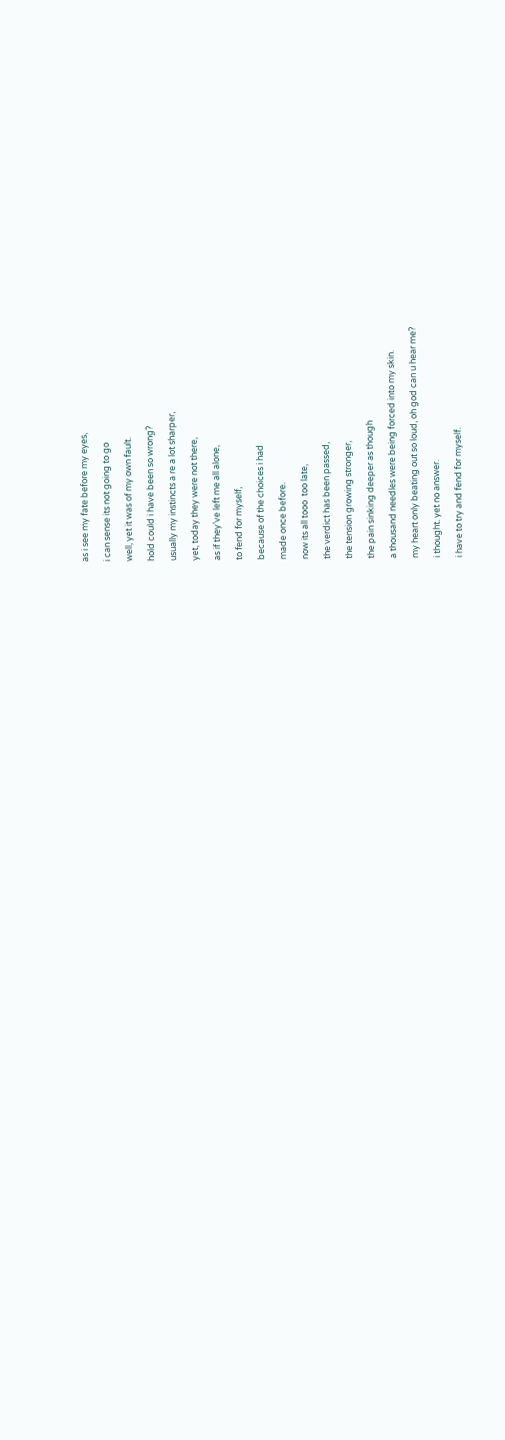as i see my fate before my eyes,

i can sense its not going to go

well, yet it was of my own fault.

hold could i have been so wrong?

usually my instincts a re a lot sharper,

yet, today they were not there,

as if they’ve left me all alone,

to fend for myself,

because of the choices i had

made once before.

now its all tooo  too late,

the verdict has been passed,

the tension growing stronger,

the pain sinking deeper as though

a thousand needles were being forced into my skin.

my heart only beating out so loud, oh god can u hear me?

i thought. yet no answer.

i have to try and fend for myself.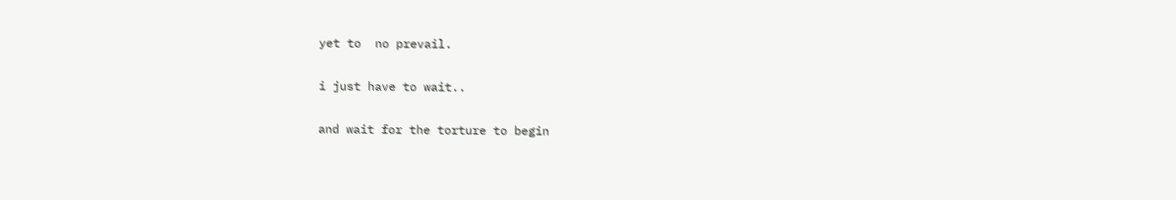yet to  no prevail.

i just have to wait..

and wait for the torture to begin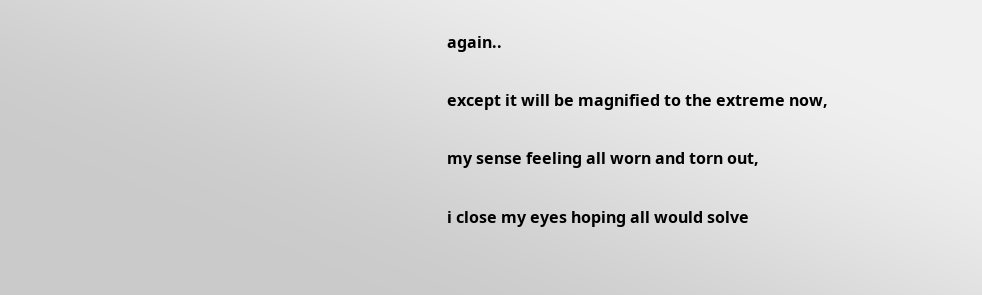again..

except it will be magnified to the extreme now,

my sense feeling all worn and torn out,

i close my eyes hoping all would solve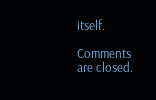itself.

Comments are closed.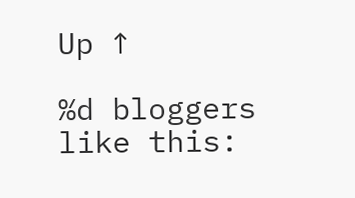Up ↑

%d bloggers like this: